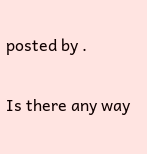posted by .

Is there any way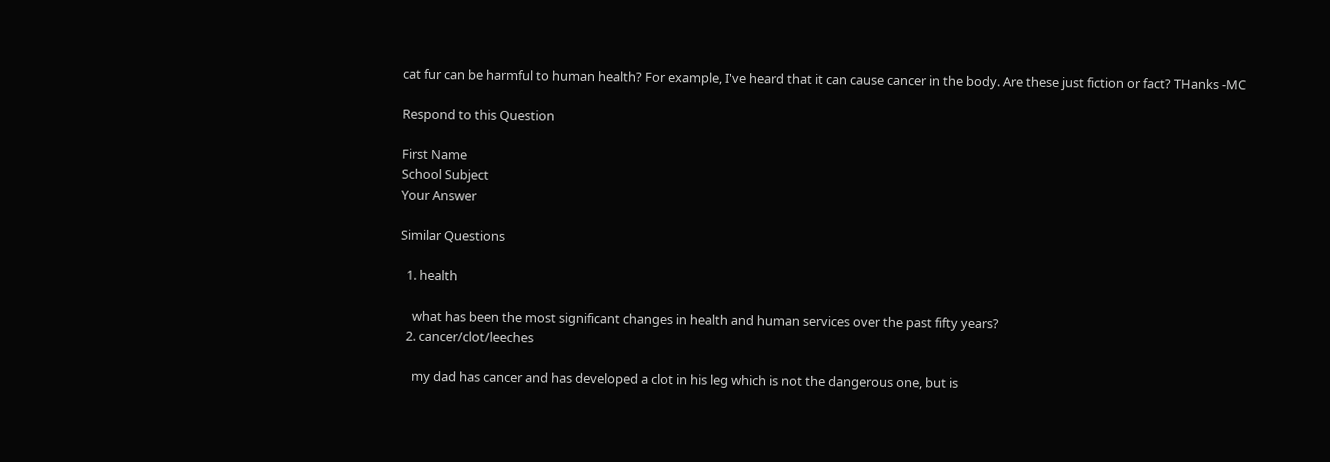cat fur can be harmful to human health? For example, I've heard that it can cause cancer in the body. Are these just fiction or fact? THanks -MC

Respond to this Question

First Name
School Subject
Your Answer

Similar Questions

  1. health

    what has been the most significant changes in health and human services over the past fifty years?
  2. cancer/clot/leeches

    my dad has cancer and has developed a clot in his leg which is not the dangerous one, but is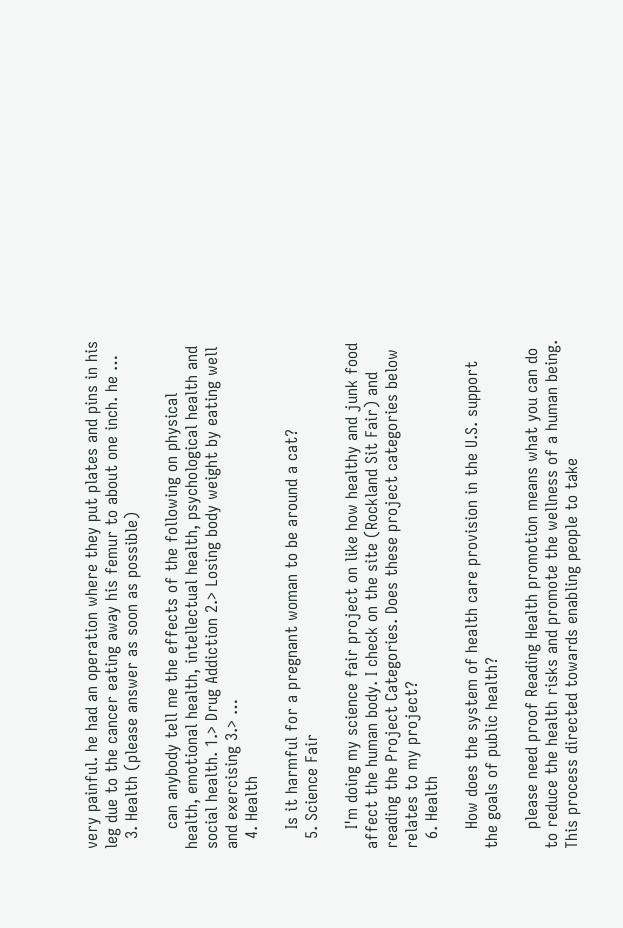very painful. he had an operation where they put plates and pins in his leg due to the cancer eating away his femur to about one inch. he …
  3. Health (please answer as soon as possible)

    can anybody tell me the effects of the following on physical health, emotional health, intellectual health, psychological health and social health. 1.> Drug Addiction 2.> Losing body weight by eating well and exercising 3.> …
  4. Health

    Is it harmful for a pregnant woman to be around a cat?
  5. Science Fair

    I'm doing my science fair project on like how healthy and junk food affect the human body. I check on the site (Rockland Sit Fair) and reading the Project Categories. Does these project categories below relates to my project?
  6. Health

    How does the system of health care provision in the U.S. support the goals of public health?

    please need proof Reading Health promotion means what you can do to reduce the health risks and promote the wellness of a human being. This process directed towards enabling people to take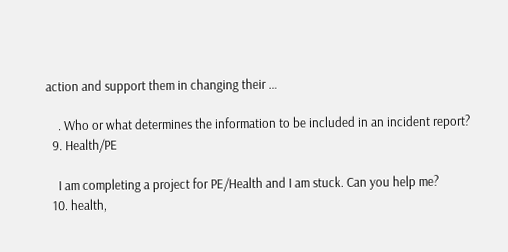action and support them in changing their …

    . Who or what determines the information to be included in an incident report?
  9. Health/PE

    I am completing a project for PE/Health and I am stuck. Can you help me?
  10. health,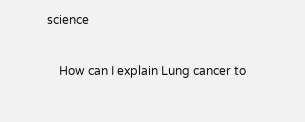science

    How can I explain Lung cancer to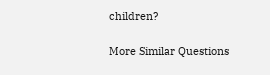children?

More Similar Questions